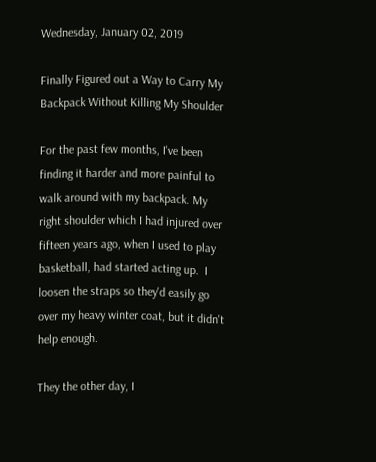Wednesday, January 02, 2019

Finally Figured out a Way to Carry My Backpack Without Killing My Shoulder

For the past few months, I've been finding it harder and more painful to walk around with my backpack. My right shoulder which I had injured over fifteen years ago, when I used to play basketball, had started acting up.  I loosen the straps so they'd easily go over my heavy winter coat, but it didn't help enough.

They the other day, I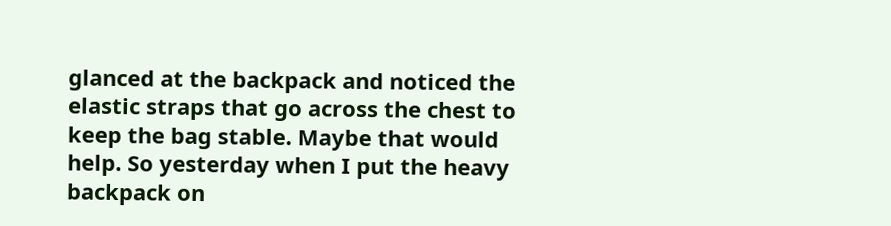glanced at the backpack and noticed the elastic straps that go across the chest to keep the bag stable. Maybe that would help. So yesterday when I put the heavy backpack on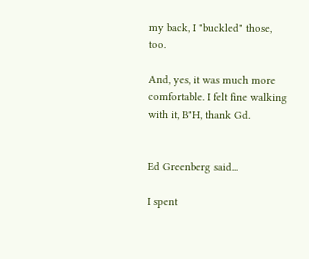my back, I "buckled" those, too.

And, yes, it was much more comfortable. I felt fine walking with it, B"H, thank Gd.


Ed Greenberg said...

I spent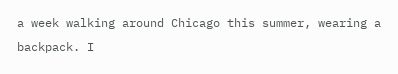a week walking around Chicago this summer, wearing a backpack. I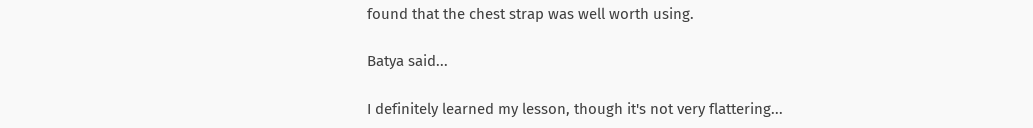found that the chest strap was well worth using.

Batya said...

I definitely learned my lesson, though it's not very flattering...